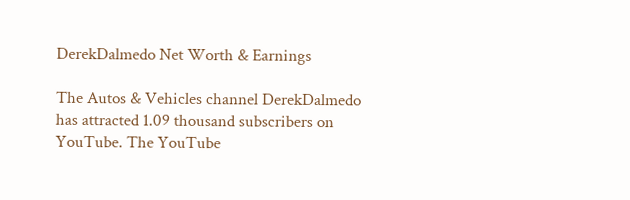DerekDalmedo Net Worth & Earnings

The Autos & Vehicles channel DerekDalmedo has attracted 1.09 thousand subscribers on YouTube. The YouTube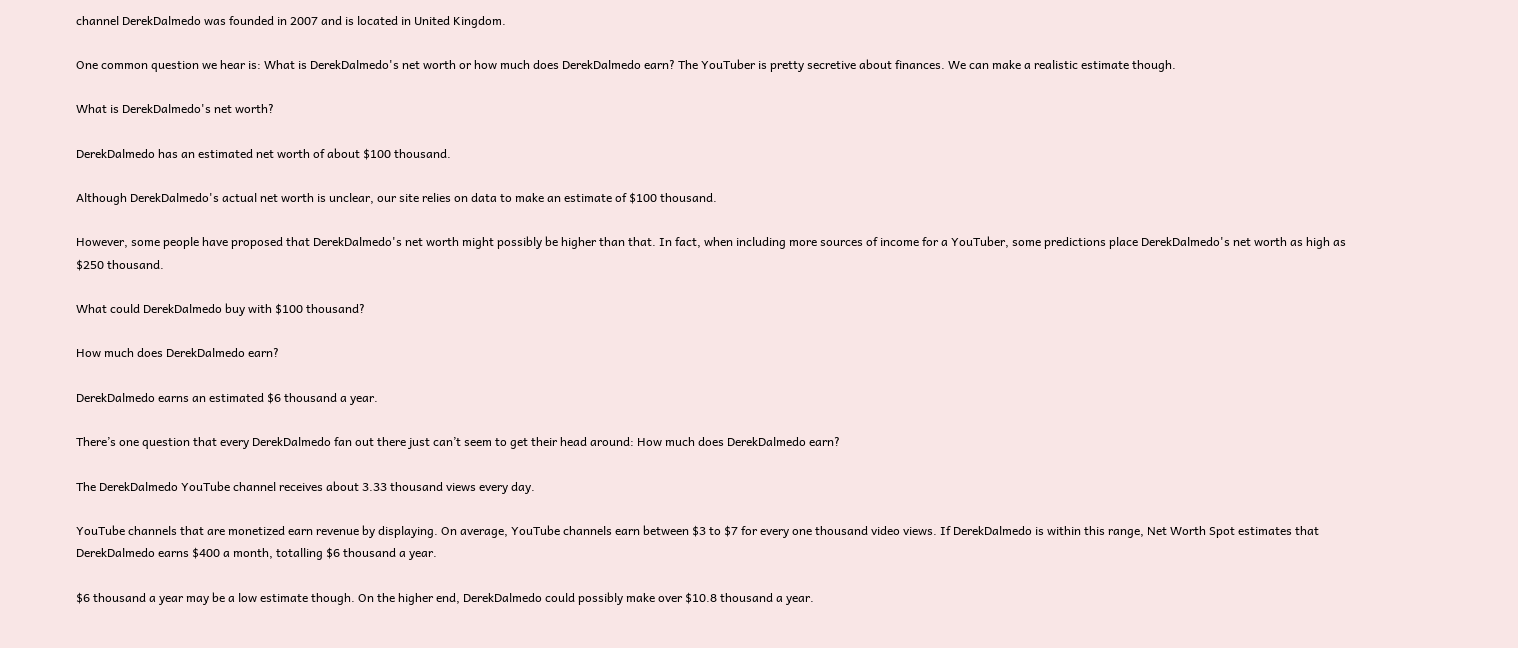channel DerekDalmedo was founded in 2007 and is located in United Kingdom.

One common question we hear is: What is DerekDalmedo's net worth or how much does DerekDalmedo earn? The YouTuber is pretty secretive about finances. We can make a realistic estimate though.

What is DerekDalmedo's net worth?

DerekDalmedo has an estimated net worth of about $100 thousand.

Although DerekDalmedo's actual net worth is unclear, our site relies on data to make an estimate of $100 thousand.

However, some people have proposed that DerekDalmedo's net worth might possibly be higher than that. In fact, when including more sources of income for a YouTuber, some predictions place DerekDalmedo's net worth as high as $250 thousand.

What could DerekDalmedo buy with $100 thousand?

How much does DerekDalmedo earn?

DerekDalmedo earns an estimated $6 thousand a year.

There’s one question that every DerekDalmedo fan out there just can’t seem to get their head around: How much does DerekDalmedo earn?

The DerekDalmedo YouTube channel receives about 3.33 thousand views every day.

YouTube channels that are monetized earn revenue by displaying. On average, YouTube channels earn between $3 to $7 for every one thousand video views. If DerekDalmedo is within this range, Net Worth Spot estimates that DerekDalmedo earns $400 a month, totalling $6 thousand a year.

$6 thousand a year may be a low estimate though. On the higher end, DerekDalmedo could possibly make over $10.8 thousand a year.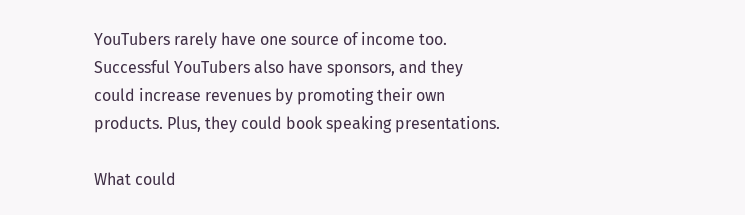YouTubers rarely have one source of income too. Successful YouTubers also have sponsors, and they could increase revenues by promoting their own products. Plus, they could book speaking presentations.

What could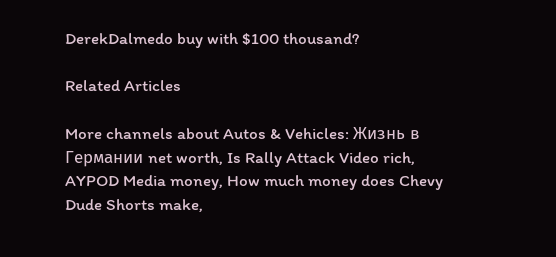DerekDalmedo buy with $100 thousand?

Related Articles

More channels about Autos & Vehicles: Жизнь в Германии net worth, Is Rally Attack Video rich, AYPOD Media money, How much money does Chevy Dude Shorts make,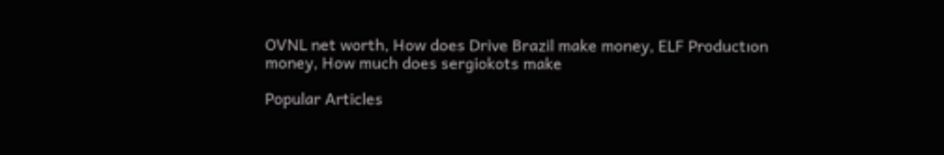OVNL net worth, How does Drive Brazil make money, ELF Productıon money, How much does sergiokots make

Popular Articles